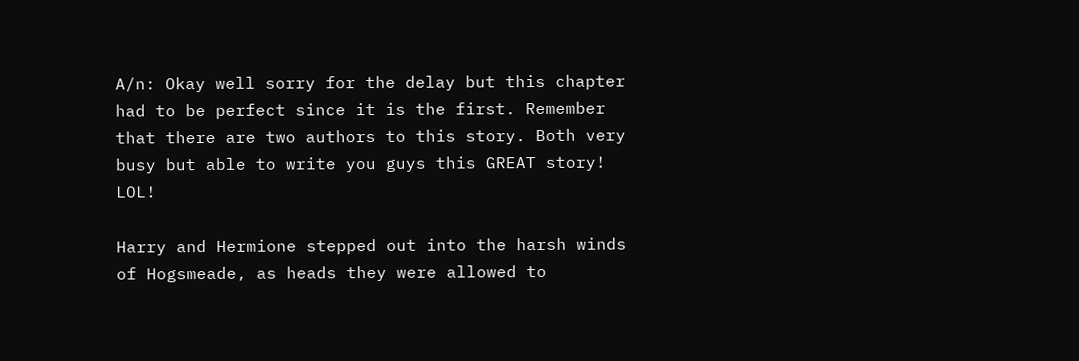A/n: Okay well sorry for the delay but this chapter had to be perfect since it is the first. Remember that there are two authors to this story. Both very busy but able to write you guys this GREAT story! LOL!

Harry and Hermione stepped out into the harsh winds of Hogsmeade, as heads they were allowed to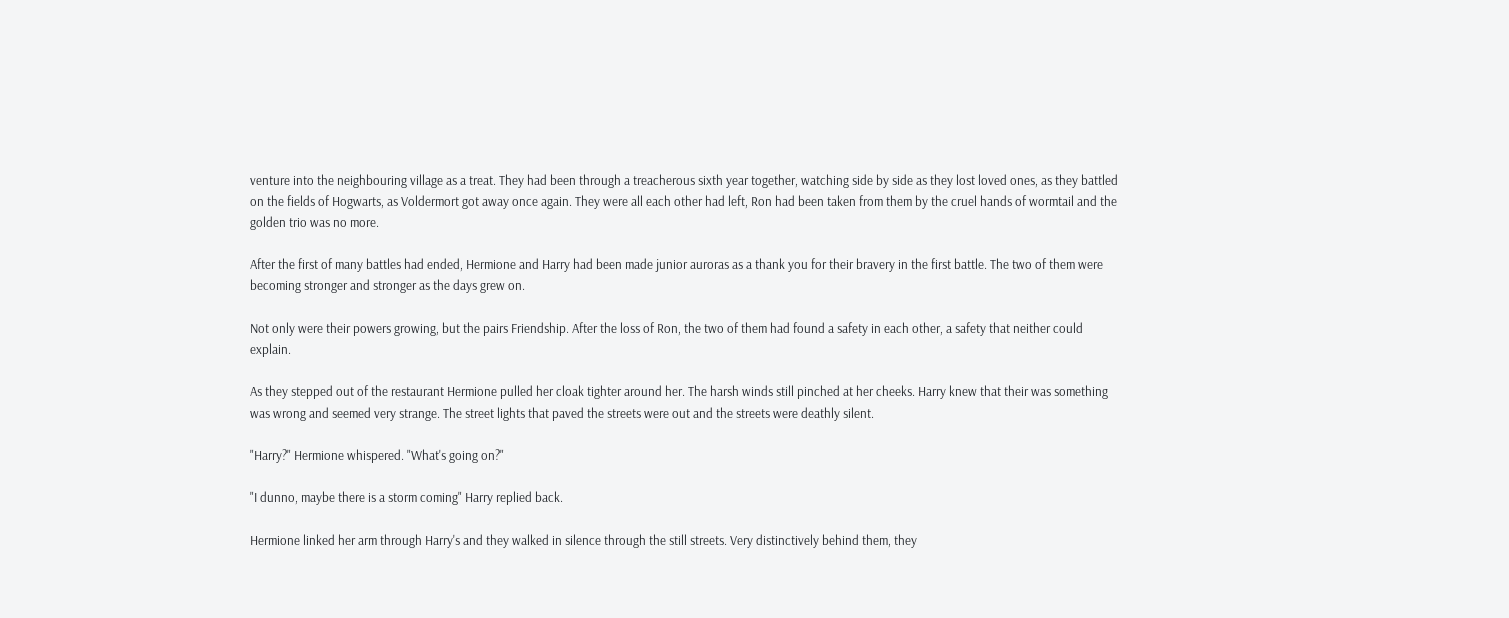venture into the neighbouring village as a treat. They had been through a treacherous sixth year together, watching side by side as they lost loved ones, as they battled on the fields of Hogwarts, as Voldermort got away once again. They were all each other had left, Ron had been taken from them by the cruel hands of wormtail and the golden trio was no more.

After the first of many battles had ended, Hermione and Harry had been made junior auroras as a thank you for their bravery in the first battle. The two of them were becoming stronger and stronger as the days grew on.

Not only were their powers growing, but the pairs Friendship. After the loss of Ron, the two of them had found a safety in each other, a safety that neither could explain.

As they stepped out of the restaurant Hermione pulled her cloak tighter around her. The harsh winds still pinched at her cheeks. Harry knew that their was something was wrong and seemed very strange. The street lights that paved the streets were out and the streets were deathly silent.

"Harry?" Hermione whispered. "What's going on?"

"I dunno, maybe there is a storm coming" Harry replied back.

Hermione linked her arm through Harry's and they walked in silence through the still streets. Very distinctively behind them, they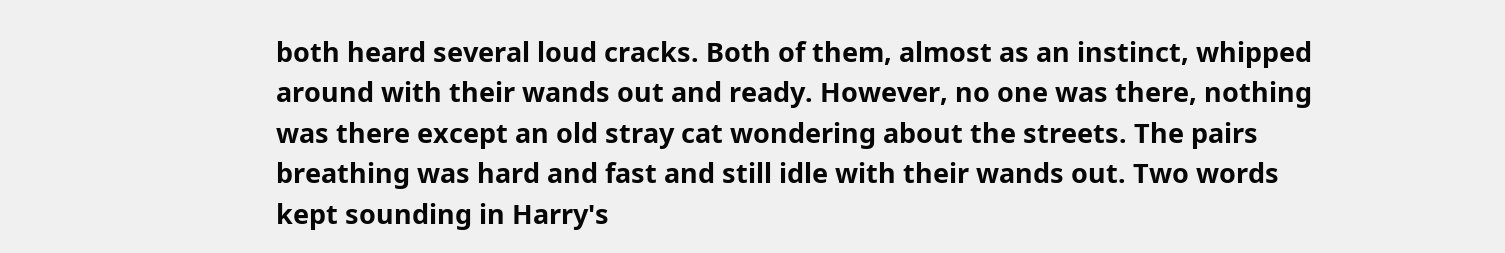both heard several loud cracks. Both of them, almost as an instinct, whipped around with their wands out and ready. However, no one was there, nothing was there except an old stray cat wondering about the streets. The pairs breathing was hard and fast and still idle with their wands out. Two words kept sounding in Harry's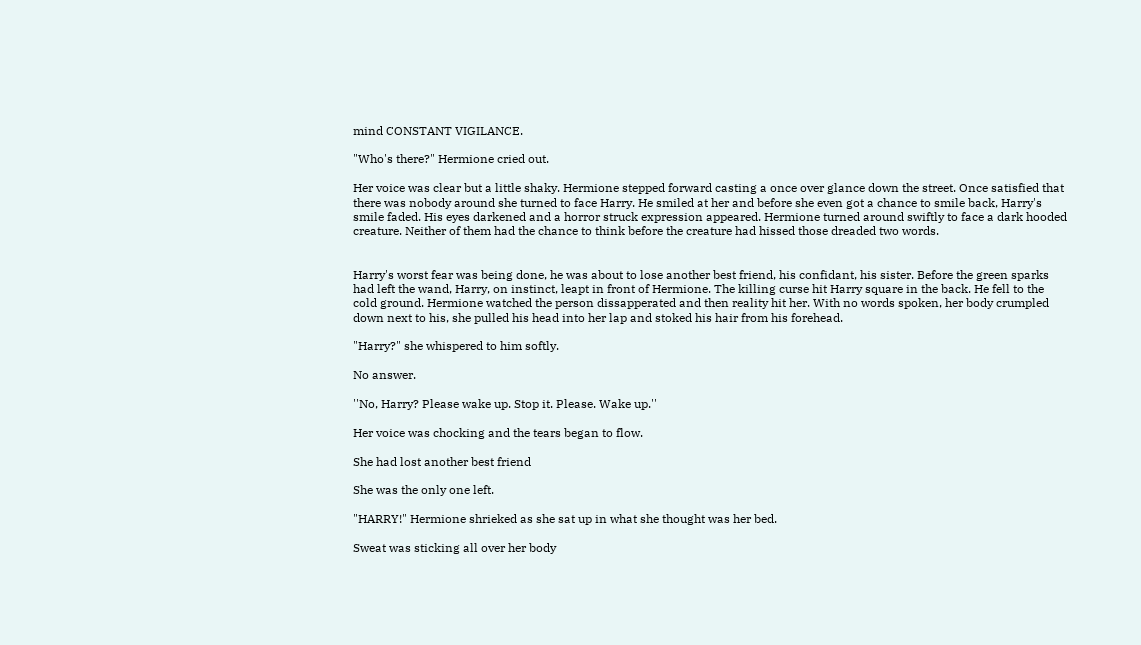mind CONSTANT VIGILANCE.

"Who's there?" Hermione cried out.

Her voice was clear but a little shaky. Hermione stepped forward casting a once over glance down the street. Once satisfied that there was nobody around she turned to face Harry. He smiled at her and before she even got a chance to smile back, Harry's smile faded. His eyes darkened and a horror struck expression appeared. Hermione turned around swiftly to face a dark hooded creature. Neither of them had the chance to think before the creature had hissed those dreaded two words.


Harry's worst fear was being done, he was about to lose another best friend, his confidant, his sister. Before the green sparks had left the wand, Harry, on instinct, leapt in front of Hermione. The killing curse hit Harry square in the back. He fell to the cold ground. Hermione watched the person dissapperated and then reality hit her. With no words spoken, her body crumpled down next to his, she pulled his head into her lap and stoked his hair from his forehead.

"Harry?" she whispered to him softly.

No answer.

''No, Harry? Please wake up. Stop it. Please. Wake up.''

Her voice was chocking and the tears began to flow.

She had lost another best friend

She was the only one left.

"HARRY!" Hermione shrieked as she sat up in what she thought was her bed.

Sweat was sticking all over her body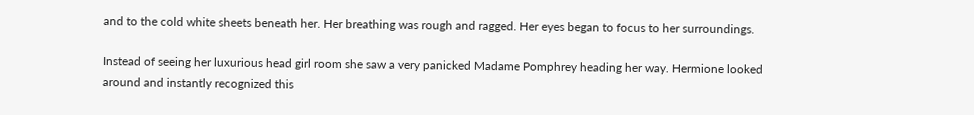and to the cold white sheets beneath her. Her breathing was rough and ragged. Her eyes began to focus to her surroundings.

Instead of seeing her luxurious head girl room she saw a very panicked Madame Pomphrey heading her way. Hermione looked around and instantly recognized this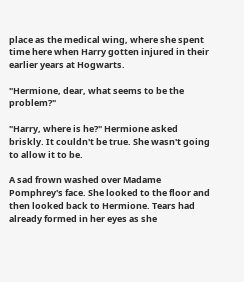place as the medical wing, where she spent time here when Harry gotten injured in their earlier years at Hogwarts.

"Hermione, dear, what seems to be the problem?"

"Harry, where is he?" Hermione asked briskly. It couldn't be true. She wasn't going to allow it to be.

A sad frown washed over Madame Pomphrey's face. She looked to the floor and then looked back to Hermione. Tears had already formed in her eyes as she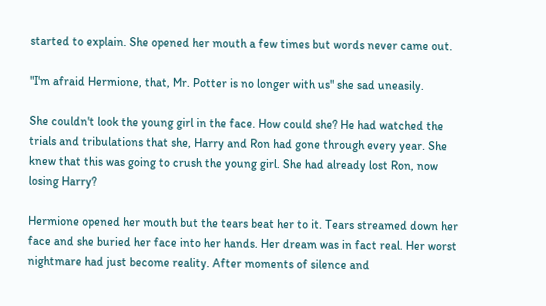started to explain. She opened her mouth a few times but words never came out.

"I'm afraid Hermione, that, Mr. Potter is no longer with us" she sad uneasily.

She couldn't look the young girl in the face. How could she? He had watched the trials and tribulations that she, Harry and Ron had gone through every year. She knew that this was going to crush the young girl. She had already lost Ron, now losing Harry?

Hermione opened her mouth but the tears beat her to it. Tears streamed down her face and she buried her face into her hands. Her dream was in fact real. Her worst nightmare had just become reality. After moments of silence and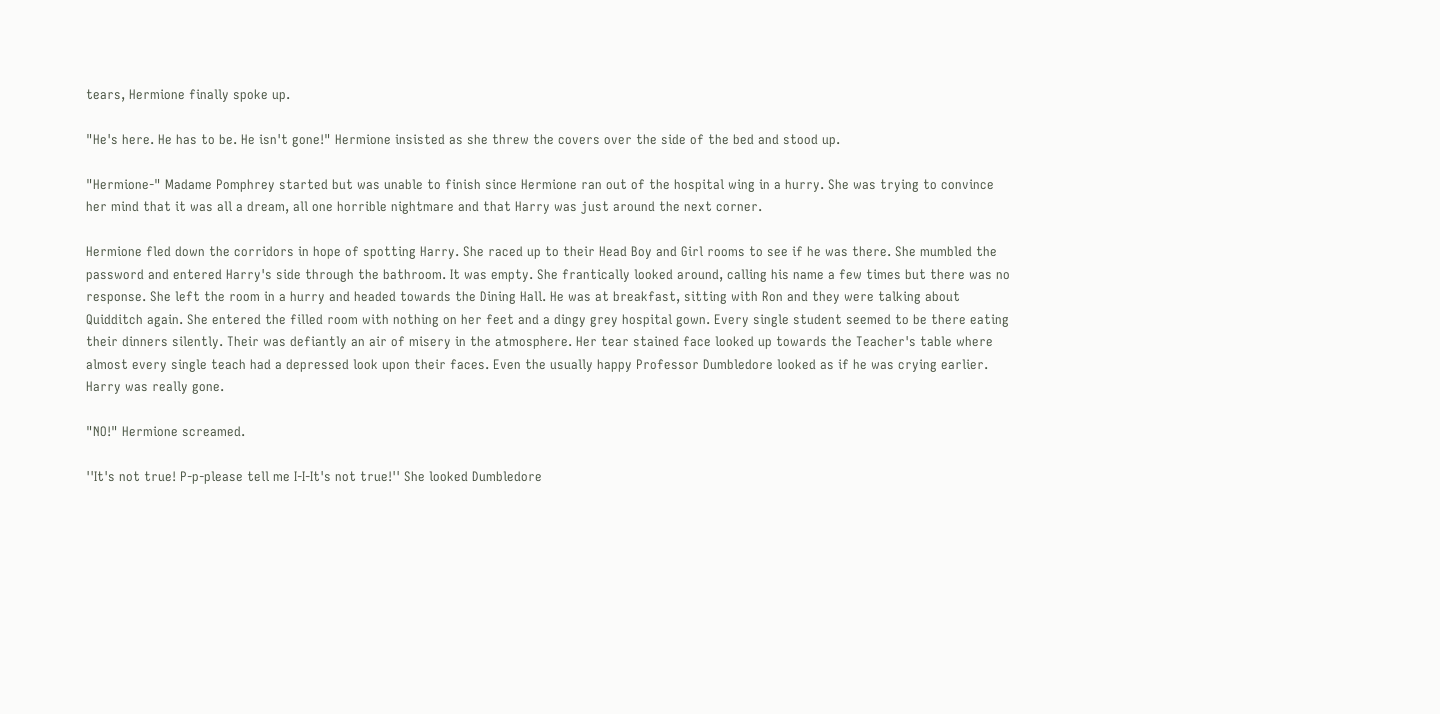tears, Hermione finally spoke up.

"He's here. He has to be. He isn't gone!" Hermione insisted as she threw the covers over the side of the bed and stood up.

"Hermione-" Madame Pomphrey started but was unable to finish since Hermione ran out of the hospital wing in a hurry. She was trying to convince her mind that it was all a dream, all one horrible nightmare and that Harry was just around the next corner.

Hermione fled down the corridors in hope of spotting Harry. She raced up to their Head Boy and Girl rooms to see if he was there. She mumbled the password and entered Harry's side through the bathroom. It was empty. She frantically looked around, calling his name a few times but there was no response. She left the room in a hurry and headed towards the Dining Hall. He was at breakfast, sitting with Ron and they were talking about Quidditch again. She entered the filled room with nothing on her feet and a dingy grey hospital gown. Every single student seemed to be there eating their dinners silently. Their was defiantly an air of misery in the atmosphere. Her tear stained face looked up towards the Teacher's table where almost every single teach had a depressed look upon their faces. Even the usually happy Professor Dumbledore looked as if he was crying earlier. Harry was really gone.

"NO!" Hermione screamed.

''It's not true! P-p-please tell me I-I-It's not true!'' She looked Dumbledore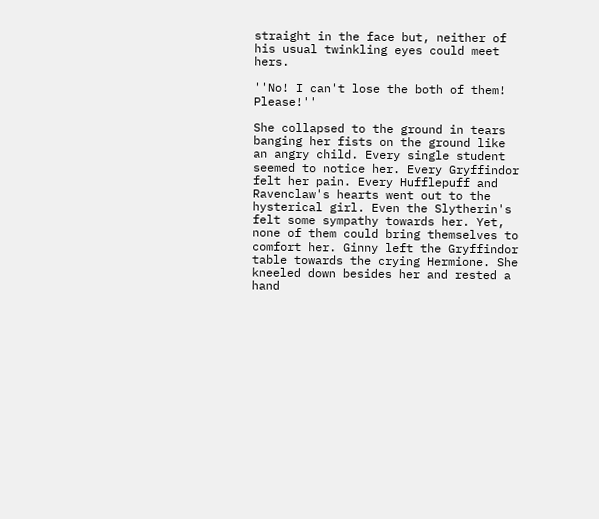straight in the face but, neither of his usual twinkling eyes could meet hers.

''No! I can't lose the both of them! Please!''

She collapsed to the ground in tears banging her fists on the ground like an angry child. Every single student seemed to notice her. Every Gryffindor felt her pain. Every Hufflepuff and Ravenclaw's hearts went out to the hysterical girl. Even the Slytherin's felt some sympathy towards her. Yet, none of them could bring themselves to comfort her. Ginny left the Gryffindor table towards the crying Hermione. She kneeled down besides her and rested a hand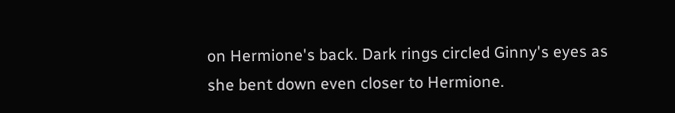on Hermione's back. Dark rings circled Ginny's eyes as she bent down even closer to Hermione.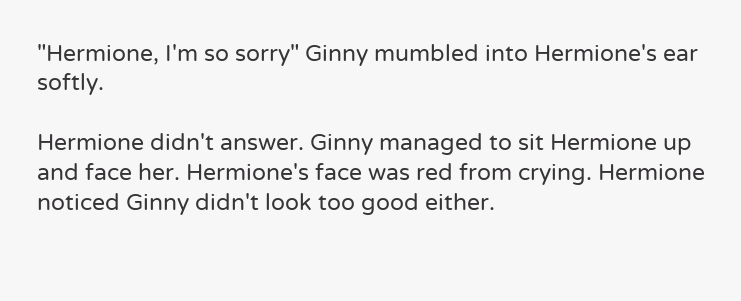"Hermione, I'm so sorry" Ginny mumbled into Hermione's ear softly.

Hermione didn't answer. Ginny managed to sit Hermione up and face her. Hermione's face was red from crying. Hermione noticed Ginny didn't look too good either.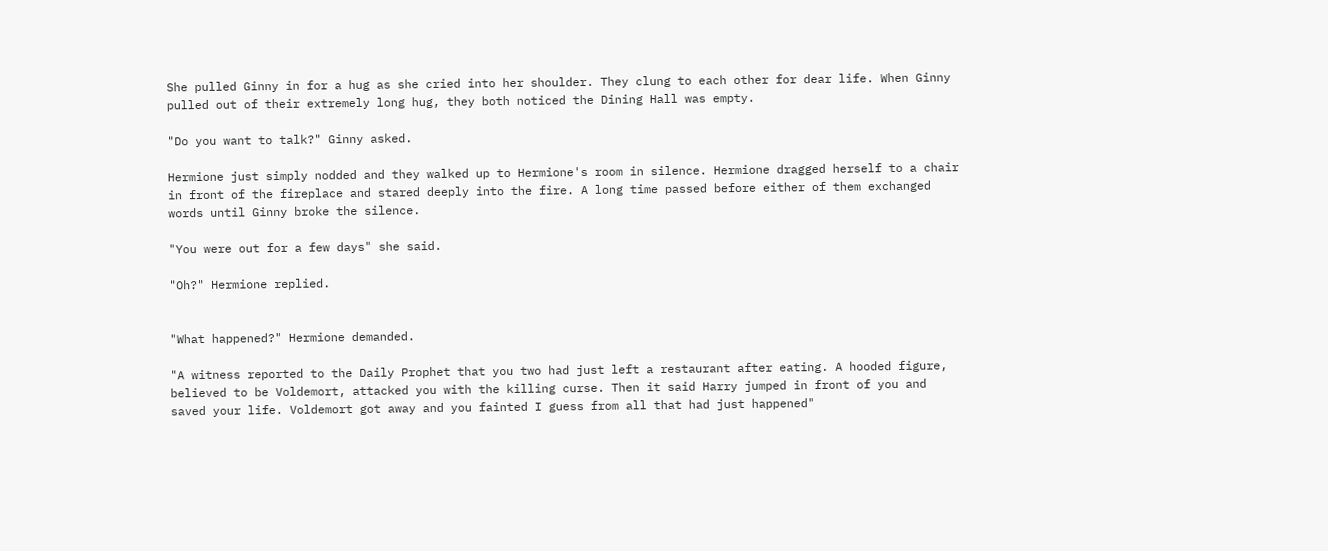She pulled Ginny in for a hug as she cried into her shoulder. They clung to each other for dear life. When Ginny pulled out of their extremely long hug, they both noticed the Dining Hall was empty.

"Do you want to talk?" Ginny asked.

Hermione just simply nodded and they walked up to Hermione's room in silence. Hermione dragged herself to a chair in front of the fireplace and stared deeply into the fire. A long time passed before either of them exchanged words until Ginny broke the silence.

"You were out for a few days" she said.

"Oh?" Hermione replied.


"What happened?" Hermione demanded.

"A witness reported to the Daily Prophet that you two had just left a restaurant after eating. A hooded figure, believed to be Voldemort, attacked you with the killing curse. Then it said Harry jumped in front of you and saved your life. Voldemort got away and you fainted I guess from all that had just happened"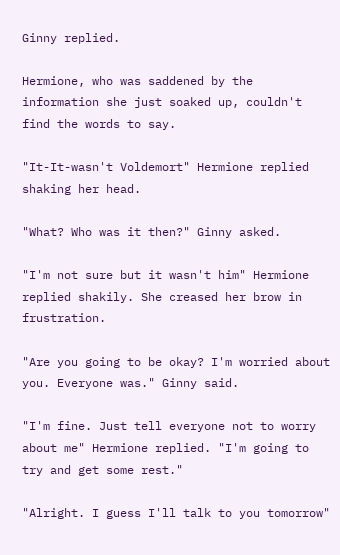Ginny replied.

Hermione, who was saddened by the information she just soaked up, couldn't find the words to say.

"It-It-wasn't Voldemort" Hermione replied shaking her head.

"What? Who was it then?" Ginny asked.

"I'm not sure but it wasn't him" Hermione replied shakily. She creased her brow in frustration.

"Are you going to be okay? I'm worried about you. Everyone was." Ginny said.

"I'm fine. Just tell everyone not to worry about me" Hermione replied. "I'm going to try and get some rest."

"Alright. I guess I'll talk to you tomorrow"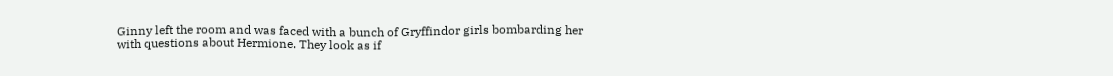Ginny left the room and was faced with a bunch of Gryffindor girls bombarding her with questions about Hermione. They look as if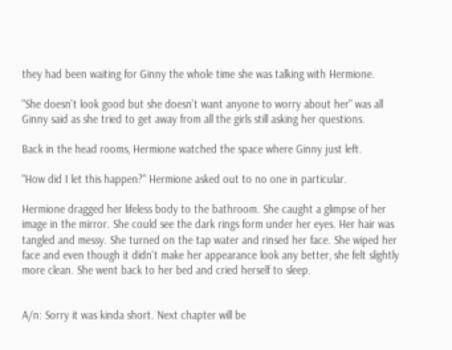they had been waiting for Ginny the whole time she was talking with Hermione.

"She doesn't look good but she doesn't want anyone to worry about her" was all Ginny said as she tried to get away from all the girls still asking her questions.

Back in the head rooms, Hermione watched the space where Ginny just left.

"How did I let this happen?" Hermione asked out to no one in particular.

Hermione dragged her lifeless body to the bathroom. She caught a glimpse of her image in the mirror. She could see the dark rings form under her eyes. Her hair was tangled and messy. She turned on the tap water and rinsed her face. She wiped her face and even though it didn't make her appearance look any better, she felt slightly more clean. She went back to her bed and cried herself to sleep.


A/n: Sorry it was kinda short. Next chapter will be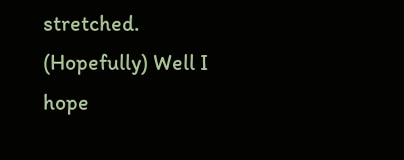stretched. (Hopefully) Well I hope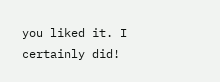you liked it. I certainly did!